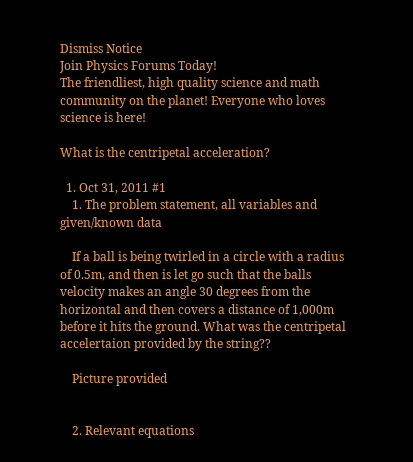Dismiss Notice
Join Physics Forums Today!
The friendliest, high quality science and math community on the planet! Everyone who loves science is here!

What is the centripetal acceleration?

  1. Oct 31, 2011 #1
    1. The problem statement, all variables and given/known data

    If a ball is being twirled in a circle with a radius of 0.5m, and then is let go such that the balls velocity makes an angle 30 degrees from the horizontal and then covers a distance of 1,000m before it hits the ground. What was the centripetal accelertaion provided by the string??

    Picture provided


    2. Relevant equations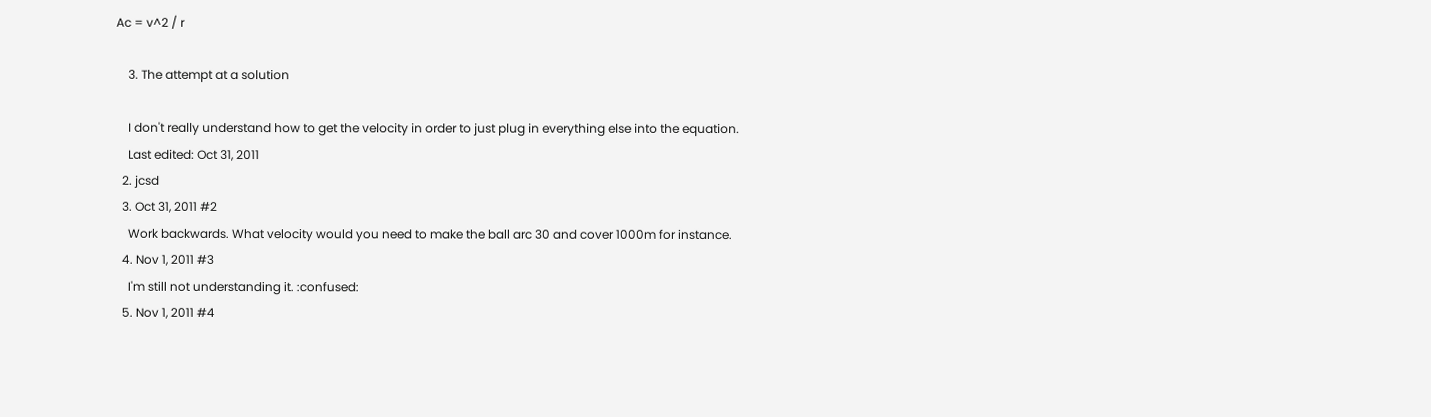Ac = v^2 / r

    3. The attempt at a solution

    I don't really understand how to get the velocity in order to just plug in everything else into the equation.
    Last edited: Oct 31, 2011
  2. jcsd
  3. Oct 31, 2011 #2
    Work backwards. What velocity would you need to make the ball arc 30 and cover 1000m for instance.
  4. Nov 1, 2011 #3
    I'm still not understanding it. :confused:
  5. Nov 1, 2011 #4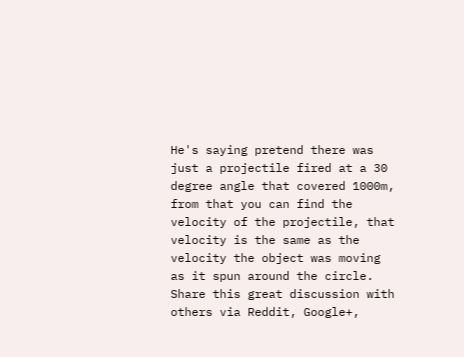He's saying pretend there was just a projectile fired at a 30 degree angle that covered 1000m, from that you can find the velocity of the projectile, that velocity is the same as the velocity the object was moving as it spun around the circle.
Share this great discussion with others via Reddit, Google+,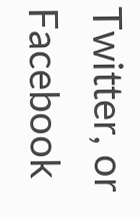Twitter, or Facebook